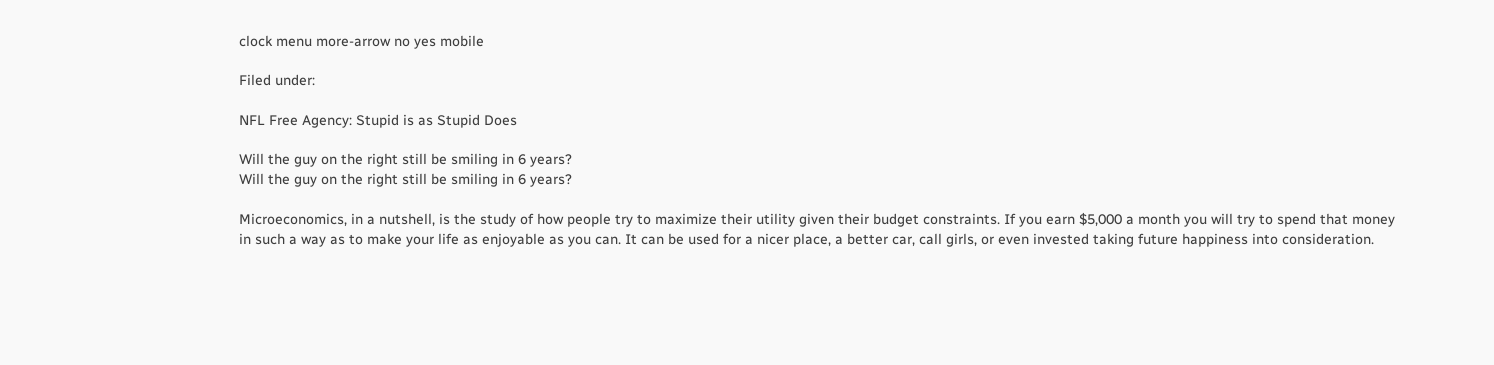clock menu more-arrow no yes mobile

Filed under:

NFL Free Agency: Stupid is as Stupid Does

Will the guy on the right still be smiling in 6 years?
Will the guy on the right still be smiling in 6 years?

Microeconomics, in a nutshell, is the study of how people try to maximize their utility given their budget constraints. If you earn $5,000 a month you will try to spend that money in such a way as to make your life as enjoyable as you can. It can be used for a nicer place, a better car, call girls, or even invested taking future happiness into consideration.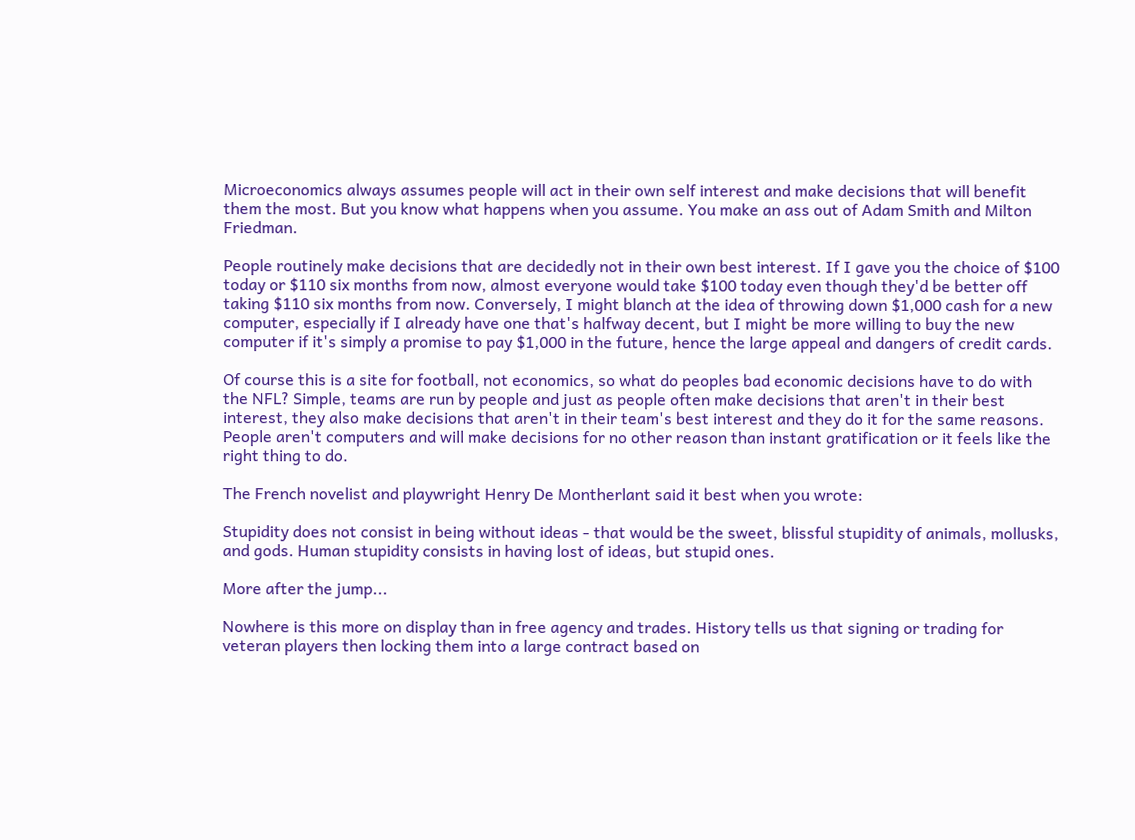Microeconomics always assumes people will act in their own self interest and make decisions that will benefit them the most. But you know what happens when you assume. You make an ass out of Adam Smith and Milton Friedman.

People routinely make decisions that are decidedly not in their own best interest. If I gave you the choice of $100 today or $110 six months from now, almost everyone would take $100 today even though they'd be better off taking $110 six months from now. Conversely, I might blanch at the idea of throwing down $1,000 cash for a new computer, especially if I already have one that's halfway decent, but I might be more willing to buy the new computer if it's simply a promise to pay $1,000 in the future, hence the large appeal and dangers of credit cards.

Of course this is a site for football, not economics, so what do peoples bad economic decisions have to do with the NFL? Simple, teams are run by people and just as people often make decisions that aren't in their best interest, they also make decisions that aren't in their team's best interest and they do it for the same reasons. People aren't computers and will make decisions for no other reason than instant gratification or it feels like the right thing to do.

The French novelist and playwright Henry De Montherlant said it best when you wrote:

Stupidity does not consist in being without ideas - that would be the sweet, blissful stupidity of animals, mollusks, and gods. Human stupidity consists in having lost of ideas, but stupid ones.

More after the jump...

Nowhere is this more on display than in free agency and trades. History tells us that signing or trading for veteran players then locking them into a large contract based on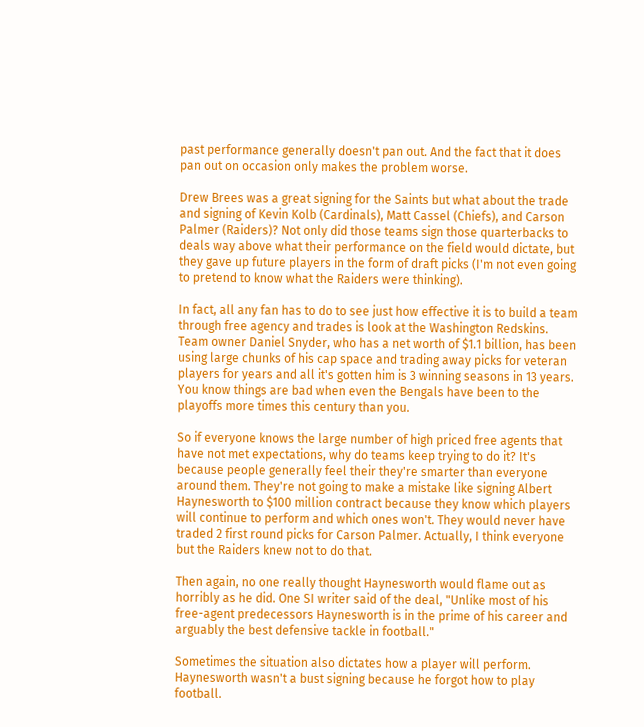past performance generally doesn't pan out. And the fact that it does pan out on occasion only makes the problem worse.

Drew Brees was a great signing for the Saints but what about the trade and signing of Kevin Kolb (Cardinals), Matt Cassel (Chiefs), and Carson Palmer (Raiders)? Not only did those teams sign those quarterbacks to deals way above what their performance on the field would dictate, but they gave up future players in the form of draft picks (I'm not even going to pretend to know what the Raiders were thinking).

In fact, all any fan has to do to see just how effective it is to build a team through free agency and trades is look at the Washington Redskins. Team owner Daniel Snyder, who has a net worth of $1.1 billion, has been using large chunks of his cap space and trading away picks for veteran players for years and all it's gotten him is 3 winning seasons in 13 years. You know things are bad when even the Bengals have been to the playoffs more times this century than you.

So if everyone knows the large number of high priced free agents that have not met expectations, why do teams keep trying to do it? It's because people generally feel their they're smarter than everyone around them. They're not going to make a mistake like signing Albert Haynesworth to $100 million contract because they know which players will continue to perform and which ones won't. They would never have traded 2 first round picks for Carson Palmer. Actually, I think everyone but the Raiders knew not to do that.

Then again, no one really thought Haynesworth would flame out as horribly as he did. One SI writer said of the deal, "Unlike most of his free-agent predecessors Haynesworth is in the prime of his career and arguably the best defensive tackle in football."

Sometimes the situation also dictates how a player will perform. Haynesworth wasn't a bust signing because he forgot how to play football.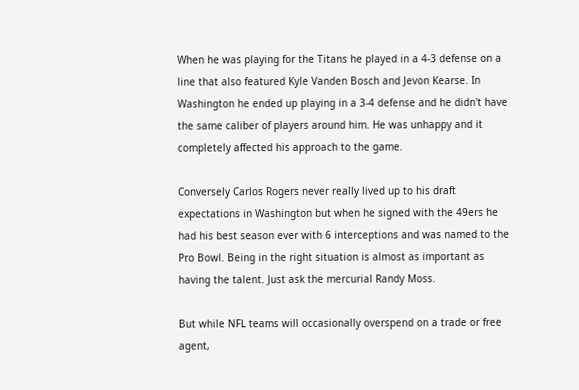When he was playing for the Titans he played in a 4-3 defense on a line that also featured Kyle Vanden Bosch and Jevon Kearse. In Washington he ended up playing in a 3-4 defense and he didn't have the same caliber of players around him. He was unhappy and it completely affected his approach to the game.

Conversely Carlos Rogers never really lived up to his draft expectations in Washington but when he signed with the 49ers he had his best season ever with 6 interceptions and was named to the Pro Bowl. Being in the right situation is almost as important as having the talent. Just ask the mercurial Randy Moss.

But while NFL teams will occasionally overspend on a trade or free agent,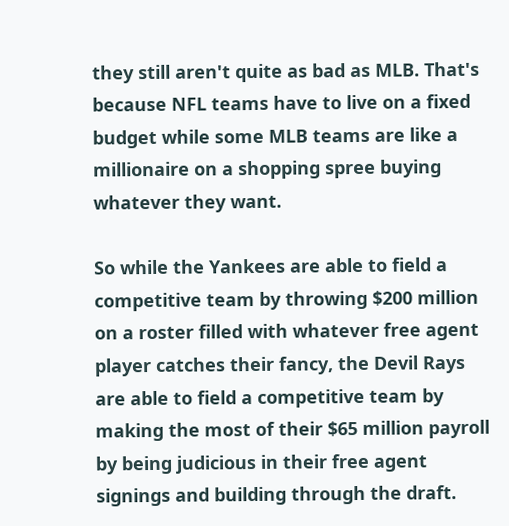they still aren't quite as bad as MLB. That's because NFL teams have to live on a fixed budget while some MLB teams are like a millionaire on a shopping spree buying whatever they want.

So while the Yankees are able to field a competitive team by throwing $200 million on a roster filled with whatever free agent player catches their fancy, the Devil Rays are able to field a competitive team by making the most of their $65 million payroll by being judicious in their free agent signings and building through the draft.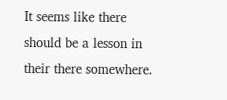It seems like there should be a lesson in their there somewhere.